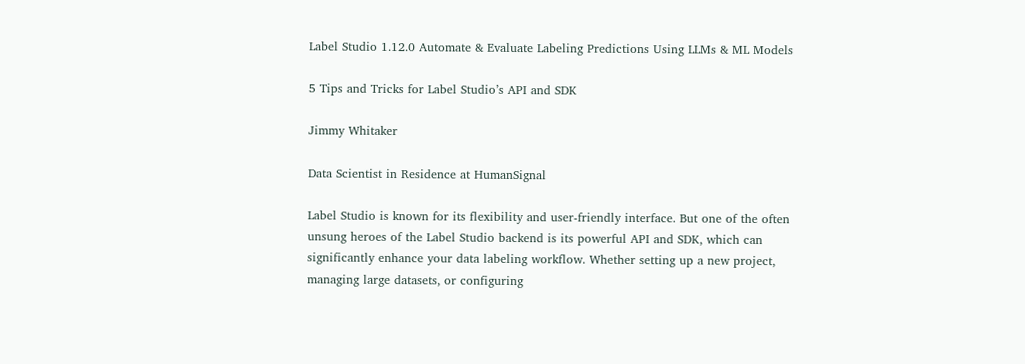Label Studio 1.12.0 Automate & Evaluate Labeling Predictions Using LLMs & ML Models

5 Tips and Tricks for Label Studio’s API and SDK

Jimmy Whitaker

Data Scientist in Residence at HumanSignal

Label Studio is known for its flexibility and user-friendly interface. But one of the often unsung heroes of the Label Studio backend is its powerful API and SDK, which can significantly enhance your data labeling workflow. Whether setting up a new project, managing large datasets, or configuring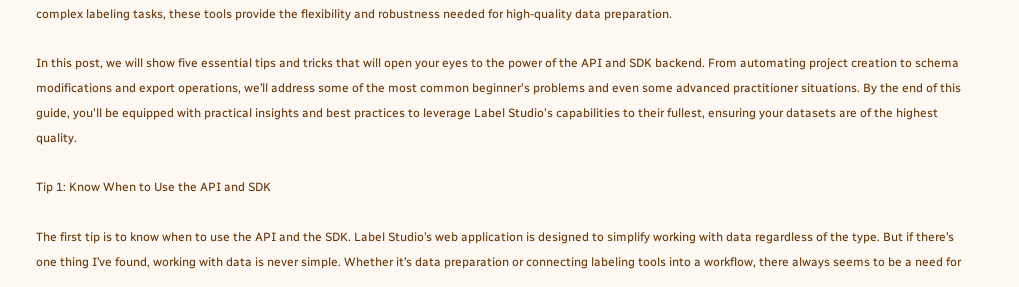complex labeling tasks, these tools provide the flexibility and robustness needed for high-quality data preparation.

In this post, we will show five essential tips and tricks that will open your eyes to the power of the API and SDK backend. From automating project creation to schema modifications and export operations, we’ll address some of the most common beginner's problems and even some advanced practitioner situations. By the end of this guide, you'll be equipped with practical insights and best practices to leverage Label Studio's capabilities to their fullest, ensuring your datasets are of the highest quality.

Tip 1: Know When to Use the API and SDK

The first tip is to know when to use the API and the SDK. Label Studio’s web application is designed to simplify working with data regardless of the type. But if there’s one thing I’ve found, working with data is never simple. Whether it’s data preparation or connecting labeling tools into a workflow, there always seems to be a need for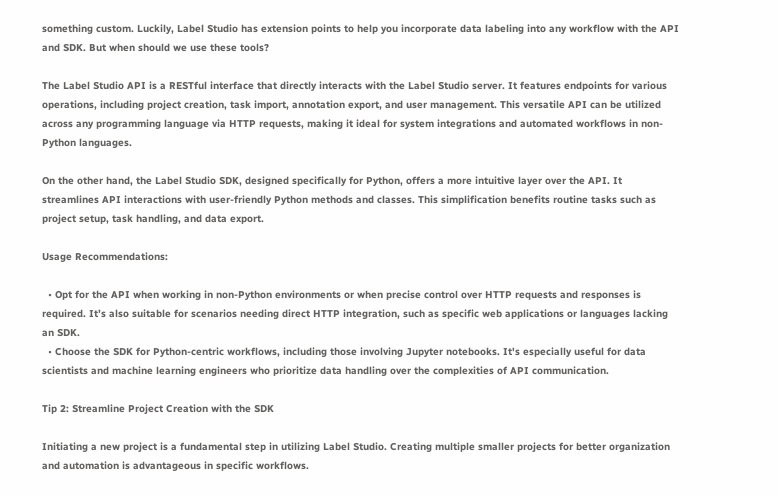something custom. Luckily, Label Studio has extension points to help you incorporate data labeling into any workflow with the API and SDK. But when should we use these tools?

The Label Studio API is a RESTful interface that directly interacts with the Label Studio server. It features endpoints for various operations, including project creation, task import, annotation export, and user management. This versatile API can be utilized across any programming language via HTTP requests, making it ideal for system integrations and automated workflows in non-Python languages.

On the other hand, the Label Studio SDK, designed specifically for Python, offers a more intuitive layer over the API. It streamlines API interactions with user-friendly Python methods and classes. This simplification benefits routine tasks such as project setup, task handling, and data export.

Usage Recommendations:

  • Opt for the API when working in non-Python environments or when precise control over HTTP requests and responses is required. It’s also suitable for scenarios needing direct HTTP integration, such as specific web applications or languages lacking an SDK.
  • Choose the SDK for Python-centric workflows, including those involving Jupyter notebooks. It's especially useful for data scientists and machine learning engineers who prioritize data handling over the complexities of API communication.

Tip 2: Streamline Project Creation with the SDK

Initiating a new project is a fundamental step in utilizing Label Studio. Creating multiple smaller projects for better organization and automation is advantageous in specific workflows.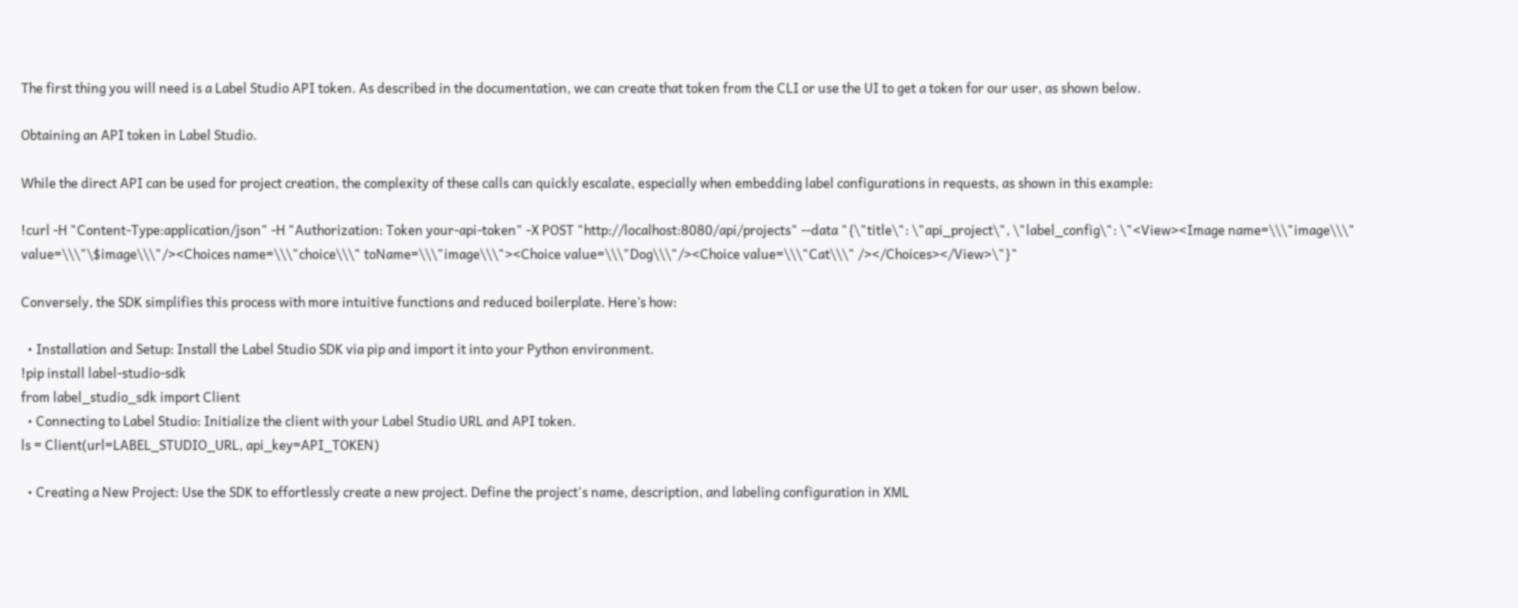The first thing you will need is a Label Studio API token. As described in the documentation, we can create that token from the CLI or use the UI to get a token for our user, as shown below.

Obtaining an API token in Label Studio.

While the direct API can be used for project creation, the complexity of these calls can quickly escalate, especially when embedding label configurations in requests, as shown in this example:

!curl -H "Content-Type:application/json" -H "Authorization: Token your-api-token" -X POST "http://localhost:8080/api/projects" --data "{\"title\": \"api_project\", \"label_config\": \"<View><Image name=\\\"image\\\" value=\\\"\$image\\\"/><Choices name=\\\"choice\\\" toName=\\\"image\\\"><Choice value=\\\"Dog\\\"/><Choice value=\\\"Cat\\\" /></Choices></View>\"}"

Conversely, the SDK simplifies this process with more intuitive functions and reduced boilerplate. Here’s how:

  • Installation and Setup: Install the Label Studio SDK via pip and import it into your Python environment.
!pip install label-studio-sdk
from label_studio_sdk import Client
  • Connecting to Label Studio: Initialize the client with your Label Studio URL and API token.
ls = Client(url=LABEL_STUDIO_URL, api_key=API_TOKEN)

  • Creating a New Project: Use the SDK to effortlessly create a new project. Define the project's name, description, and labeling configuration in XML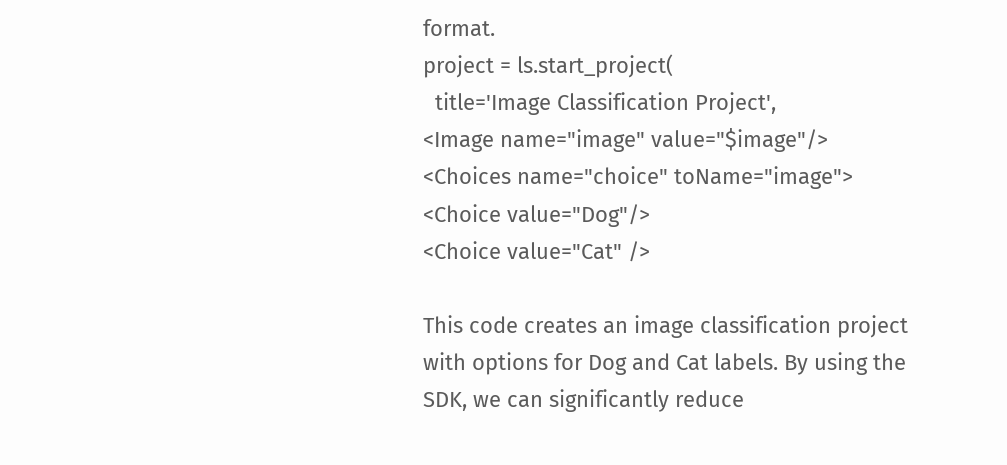format.
project = ls.start_project(
  title='Image Classification Project',
<Image name="image" value="$image"/>
<Choices name="choice" toName="image">
<Choice value="Dog"/>
<Choice value="Cat" />

This code creates an image classification project with options for Dog and Cat labels. By using the SDK, we can significantly reduce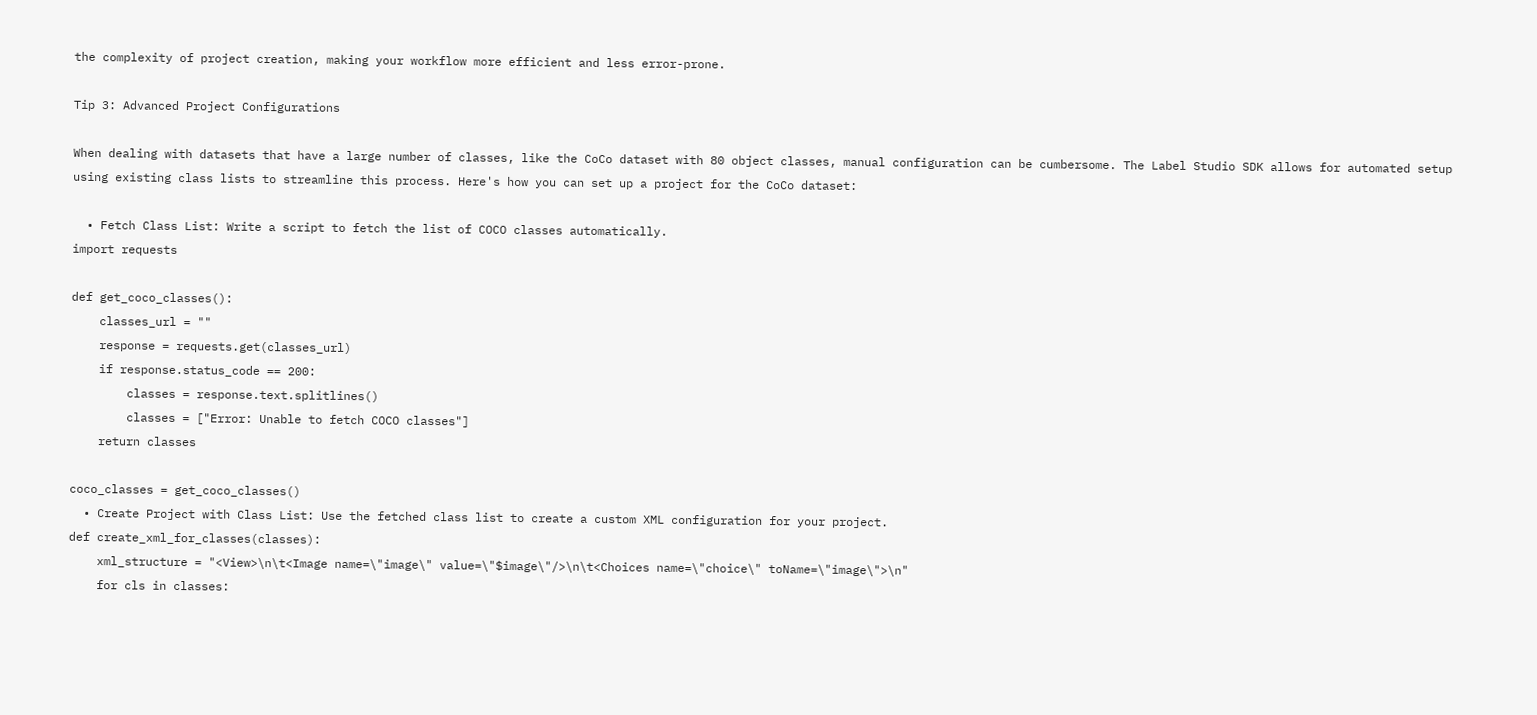the complexity of project creation, making your workflow more efficient and less error-prone.

Tip 3: Advanced Project Configurations

When dealing with datasets that have a large number of classes, like the CoCo dataset with 80 object classes, manual configuration can be cumbersome. The Label Studio SDK allows for automated setup using existing class lists to streamline this process. Here's how you can set up a project for the CoCo dataset:

  • Fetch Class List: Write a script to fetch the list of COCO classes automatically.
import requests

def get_coco_classes():
    classes_url = ""
    response = requests.get(classes_url)
    if response.status_code == 200:
        classes = response.text.splitlines()
        classes = ["Error: Unable to fetch COCO classes"]
    return classes

coco_classes = get_coco_classes()
  • Create Project with Class List: Use the fetched class list to create a custom XML configuration for your project.
def create_xml_for_classes(classes):
    xml_structure = "<View>\n\t<Image name=\"image\" value=\"$image\"/>\n\t<Choices name=\"choice\" toName=\"image\">\n"
    for cls in classes: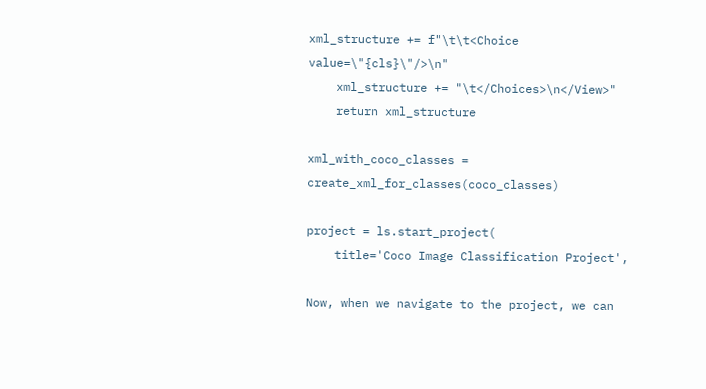xml_structure += f"\t\t<Choice value=\"{cls}\"/>\n"
    xml_structure += "\t</Choices>\n</View>"
    return xml_structure

xml_with_coco_classes = create_xml_for_classes(coco_classes)

project = ls.start_project(
    title='Coco Image Classification Project',

Now, when we navigate to the project, we can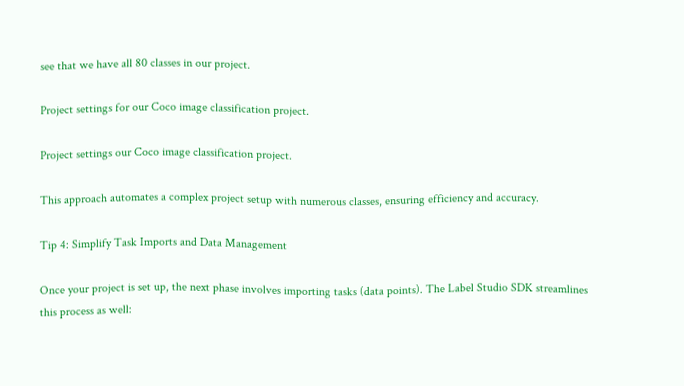see that we have all 80 classes in our project.

Project settings for our Coco image classification project.

Project settings our Coco image classification project.

This approach automates a complex project setup with numerous classes, ensuring efficiency and accuracy.

Tip 4: Simplify Task Imports and Data Management

Once your project is set up, the next phase involves importing tasks (data points). The Label Studio SDK streamlines this process as well: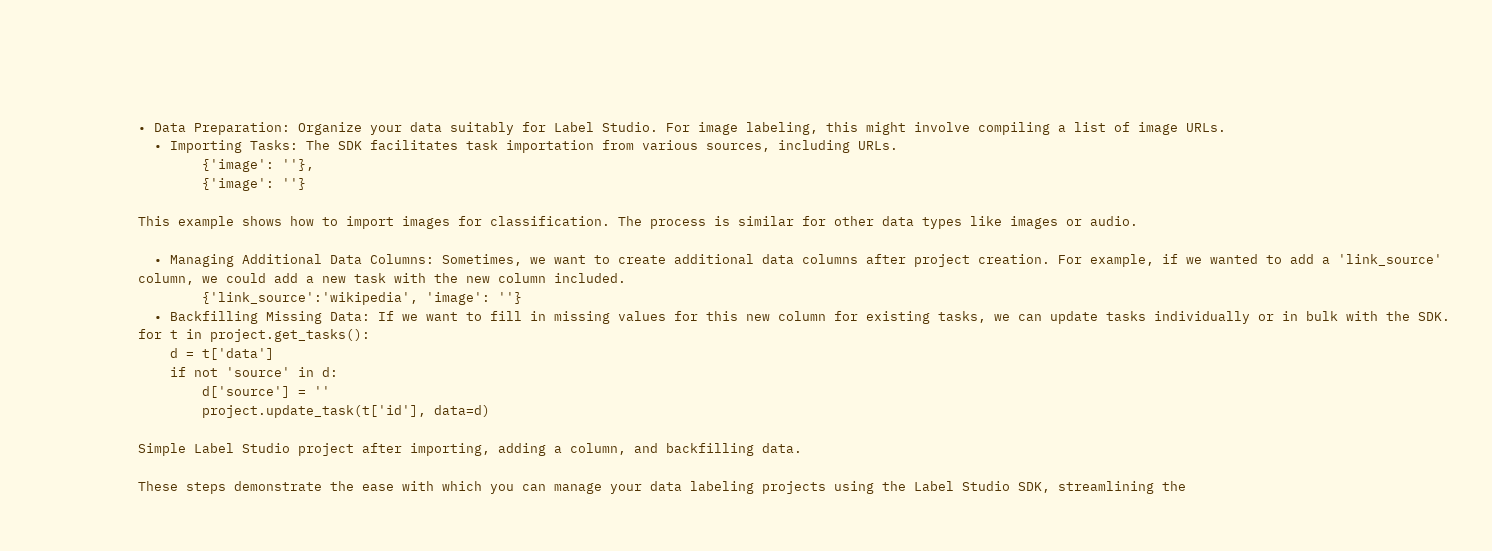• Data Preparation: Organize your data suitably for Label Studio. For image labeling, this might involve compiling a list of image URLs.
  • Importing Tasks: The SDK facilitates task importation from various sources, including URLs.
        {'image': ''},
        {'image': ''}

This example shows how to import images for classification. The process is similar for other data types like images or audio.

  • Managing Additional Data Columns: Sometimes, we want to create additional data columns after project creation. For example, if we wanted to add a 'link_source' column, we could add a new task with the new column included.
        {'link_source':'wikipedia', 'image': ''}
  • Backfilling Missing Data: If we want to fill in missing values for this new column for existing tasks, we can update tasks individually or in bulk with the SDK.
for t in project.get_tasks():
    d = t['data']
    if not 'source' in d:
        d['source'] = ''
        project.update_task(t['id'], data=d)

Simple Label Studio project after importing, adding a column, and backfilling data.

These steps demonstrate the ease with which you can manage your data labeling projects using the Label Studio SDK, streamlining the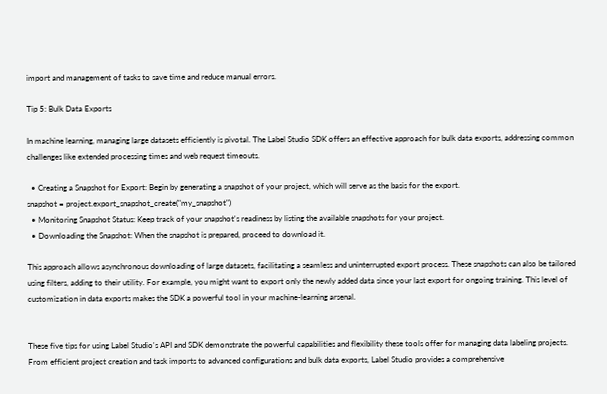import and management of tasks to save time and reduce manual errors.

Tip 5: Bulk Data Exports

In machine learning, managing large datasets efficiently is pivotal. The Label Studio SDK offers an effective approach for bulk data exports, addressing common challenges like extended processing times and web request timeouts.

  • Creating a Snapshot for Export: Begin by generating a snapshot of your project, which will serve as the basis for the export.
snapshot = project.export_snapshot_create("my_snapshot")
  • Monitoring Snapshot Status: Keep track of your snapshot's readiness by listing the available snapshots for your project.
  • Downloading the Snapshot: When the snapshot is prepared, proceed to download it.

This approach allows asynchronous downloading of large datasets, facilitating a seamless and uninterrupted export process. These snapshots can also be tailored using filters, adding to their utility. For example, you might want to export only the newly added data since your last export for ongoing training. This level of customization in data exports makes the SDK a powerful tool in your machine-learning arsenal.


These five tips for using Label Studio's API and SDK demonstrate the powerful capabilities and flexibility these tools offer for managing data labeling projects. From efficient project creation and task imports to advanced configurations and bulk data exports, Label Studio provides a comprehensive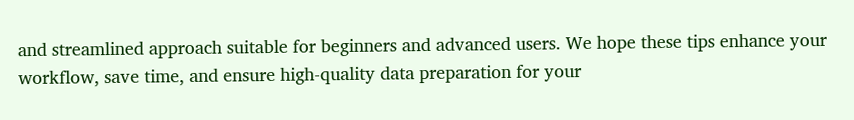and streamlined approach suitable for beginners and advanced users. We hope these tips enhance your workflow, save time, and ensure high-quality data preparation for your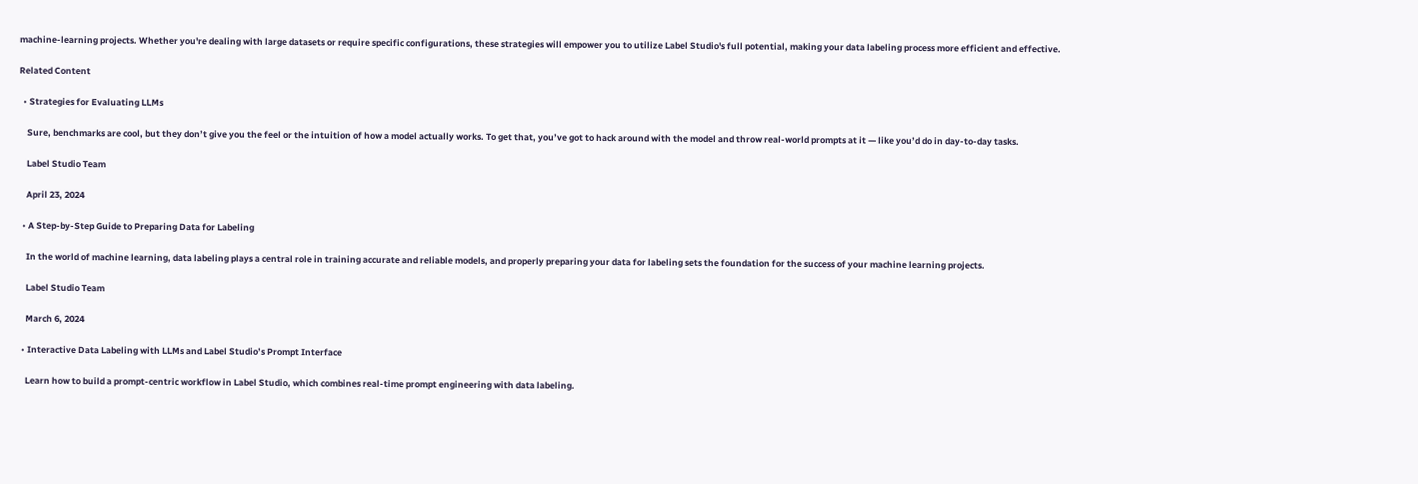machine-learning projects. Whether you're dealing with large datasets or require specific configurations, these strategies will empower you to utilize Label Studio's full potential, making your data labeling process more efficient and effective.

Related Content

  • Strategies for Evaluating LLMs

    Sure, benchmarks are cool, but they don’t give you the feel or the intuition of how a model actually works. To get that, you’ve got to hack around with the model and throw real-world prompts at it — like you’d do in day-to-day tasks.

    Label Studio Team

    April 23, 2024

  • A Step-by-Step Guide to Preparing Data for Labeling

    In the world of machine learning, data labeling plays a central role in training accurate and reliable models, and properly preparing your data for labeling sets the foundation for the success of your machine learning projects.

    Label Studio Team

    March 6, 2024

  • Interactive Data Labeling with LLMs and Label Studio’s Prompt Interface

    Learn how to build a prompt-centric workflow in Label Studio, which combines real-time prompt engineering with data labeling.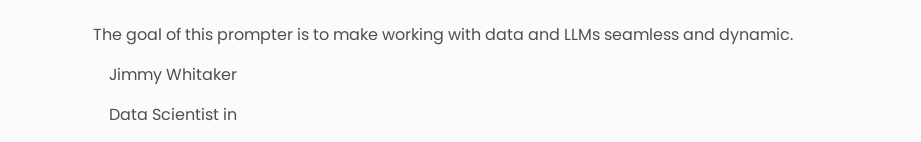The goal of this prompter is to make working with data and LLMs seamless and dynamic.

    Jimmy Whitaker

    Data Scientist in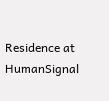Residence at HumanSignal